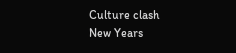Culture clash
New Years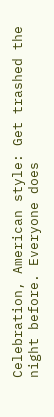Celebration, American style: Get trashed the night before. Everyone does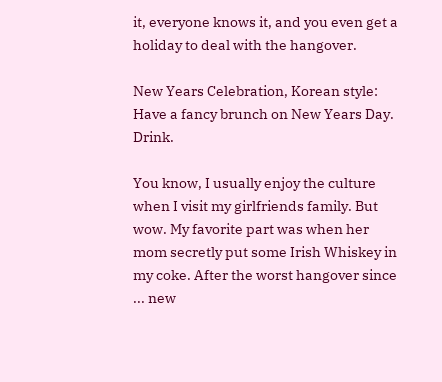it, everyone knows it, and you even get a holiday to deal with the hangover.

New Years Celebration, Korean style: Have a fancy brunch on New Years Day. Drink.

You know, I usually enjoy the culture when I visit my girlfriends family. But wow. My favorite part was when her mom secretly put some Irish Whiskey in my coke. After the worst hangover since ... new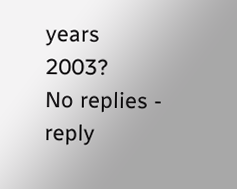years 2003?
No replies - reply